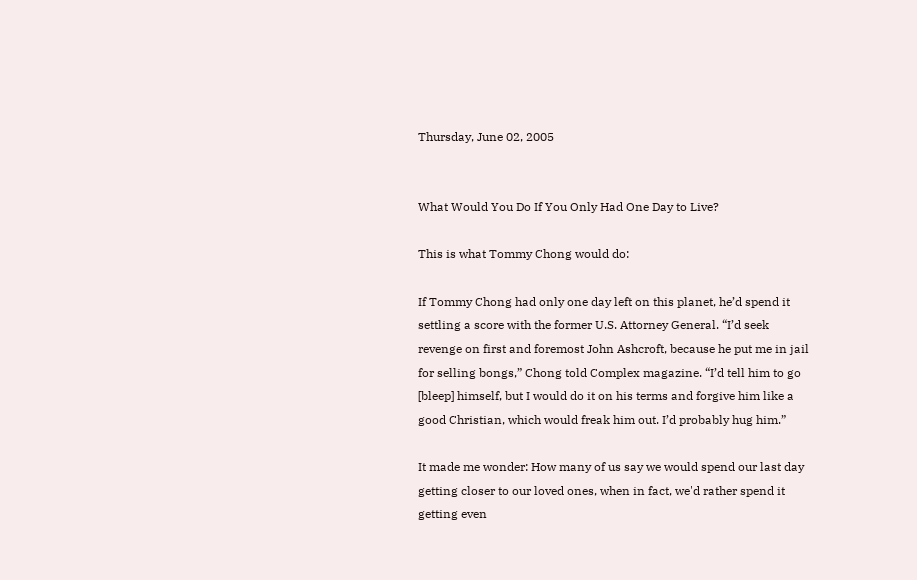Thursday, June 02, 2005


What Would You Do If You Only Had One Day to Live?

This is what Tommy Chong would do:

If Tommy Chong had only one day left on this planet, he’d spend it settling a score with the former U.S. Attorney General. “I’d seek revenge on first and foremost John Ashcroft, because he put me in jail for selling bongs,” Chong told Complex magazine. “I’d tell him to go [bleep] himself, but I would do it on his terms and forgive him like a good Christian, which would freak him out. I’d probably hug him.”

It made me wonder: How many of us say we would spend our last day getting closer to our loved ones, when in fact, we'd rather spend it getting even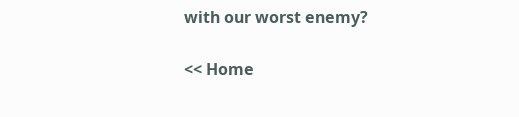with our worst enemy?

<< Home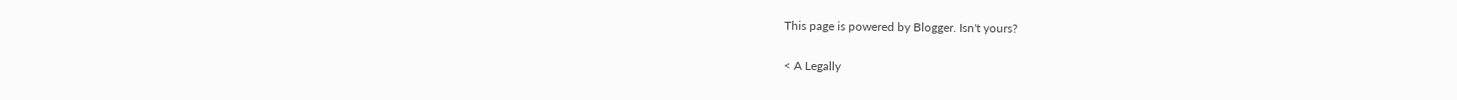This page is powered by Blogger. Isn't yours?

< A Legally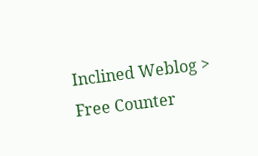Inclined Weblog >
Free Counter